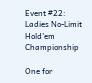Event #22: Ladies No-Limit Hold'em Championship

One for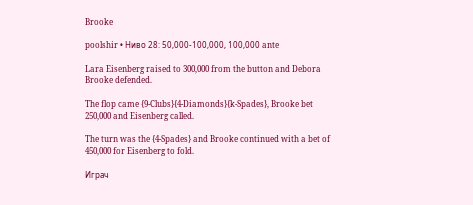Brooke

poolshir • Ниво 28: 50,000-100,000, 100,000 ante

Lara Eisenberg raised to 300,000 from the button and Debora Brooke defended.

The flop came {9-Clubs}{4-Diamonds}{k-Spades}, Brooke bet 250,000 and Eisenberg called.

The turn was the {4-Spades} and Brooke continued with a bet of 450,000 for Eisenberg to fold.

Играч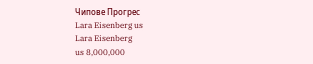Чипове Прогрес
Lara Eisenberg us
Lara Eisenberg
us 8,000,000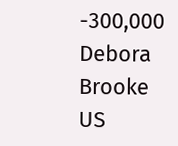-300,000
Debora Brooke US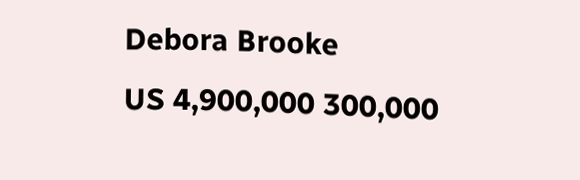Debora Brooke
US 4,900,000 300,000